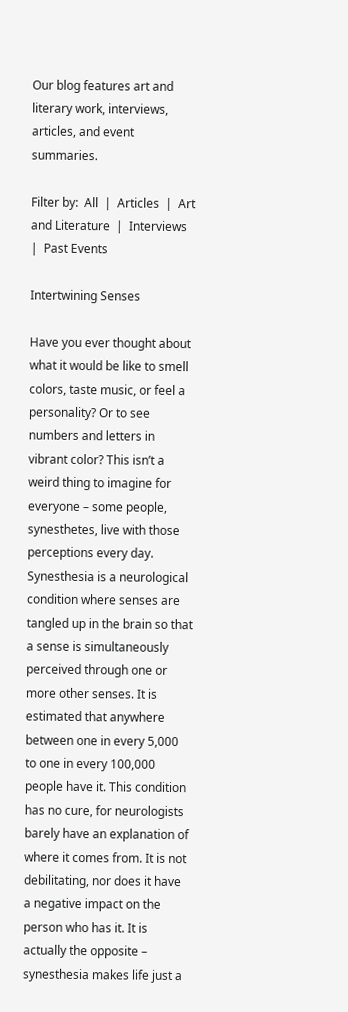Our blog features art and literary work, interviews, articles, and event summaries.

Filter by:  All  |  Articles  |  Art and Literature  |  Interviews  |  Past Events

Intertwining Senses

Have you ever thought about what it would be like to smell colors, taste music, or feel a personality? Or to see numbers and letters in vibrant color? This isn’t a weird thing to imagine for everyone – some people, synesthetes, live with those perceptions every day. Synesthesia is a neurological condition where senses are tangled up in the brain so that a sense is simultaneously perceived through one or more other senses. It is estimated that anywhere between one in every 5,000 to one in every 100,000 people have it. This condition has no cure, for neurologists barely have an explanation of where it comes from. It is not debilitating, nor does it have a negative impact on the person who has it. It is actually the opposite – synesthesia makes life just a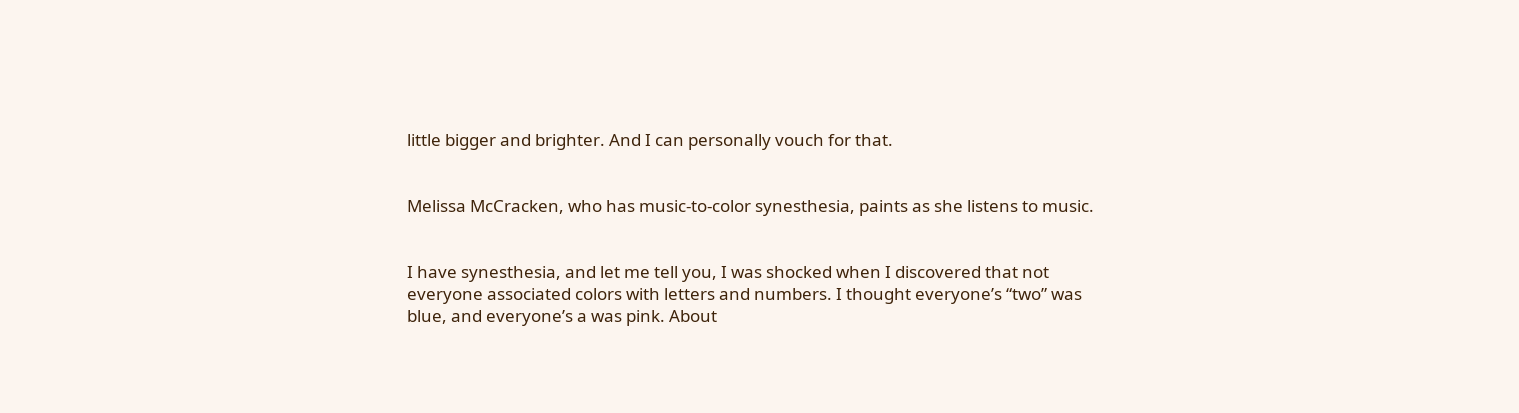little bigger and brighter. And I can personally vouch for that.


Melissa McCracken, who has music-to-color synesthesia, paints as she listens to music.


I have synesthesia, and let me tell you, I was shocked when I discovered that not everyone associated colors with letters and numbers. I thought everyone’s “two” was blue, and everyone’s a was pink. About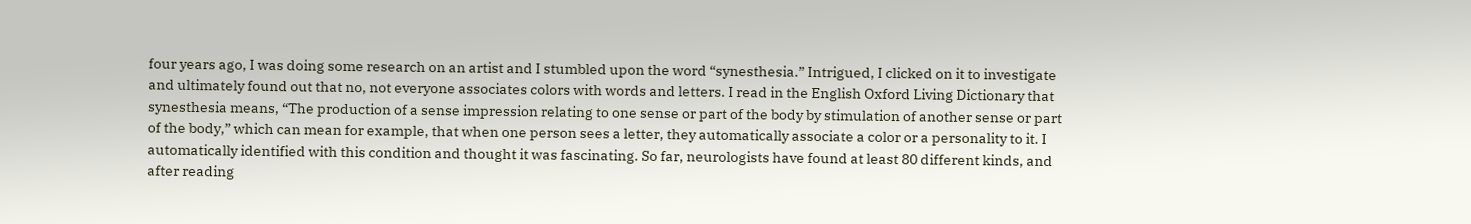four years ago, I was doing some research on an artist and I stumbled upon the word “synesthesia.” Intrigued, I clicked on it to investigate and ultimately found out that no, not everyone associates colors with words and letters. I read in the English Oxford Living Dictionary that synesthesia means, “The production of a sense impression relating to one sense or part of the body by stimulation of another sense or part of the body,” which can mean for example, that when one person sees a letter, they automatically associate a color or a personality to it. I automatically identified with this condition and thought it was fascinating. So far, neurologists have found at least 80 different kinds, and after reading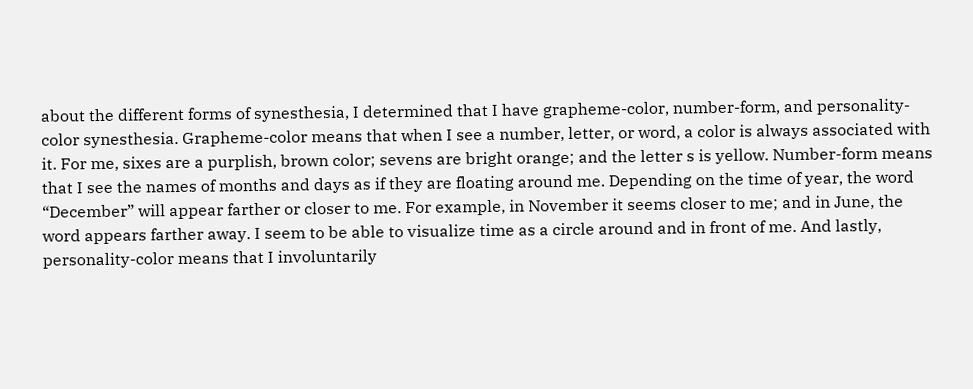about the different forms of synesthesia, I determined that I have grapheme-color, number-form, and personality-color synesthesia. Grapheme-color means that when I see a number, letter, or word, a color is always associated with it. For me, sixes are a purplish, brown color; sevens are bright orange; and the letter s is yellow. Number-form means that I see the names of months and days as if they are floating around me. Depending on the time of year, the word “December” will appear farther or closer to me. For example, in November it seems closer to me; and in June, the word appears farther away. I seem to be able to visualize time as a circle around and in front of me. And lastly, personality-color means that I involuntarily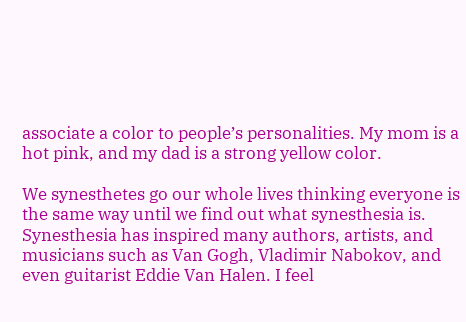associate a color to people’s personalities. My mom is a hot pink, and my dad is a strong yellow color.

We synesthetes go our whole lives thinking everyone is the same way until we find out what synesthesia is. Synesthesia has inspired many authors, artists, and musicians such as Van Gogh, Vladimir Nabokov, and even guitarist Eddie Van Halen. I feel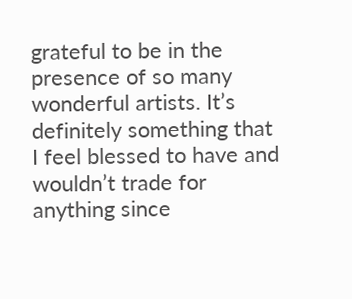grateful to be in the presence of so many wonderful artists. It’s definitely something that I feel blessed to have and wouldn’t trade for anything since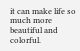it can make life so much more beautiful and colorful.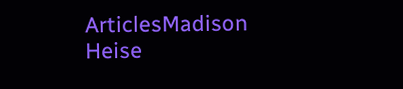ArticlesMadison Heise